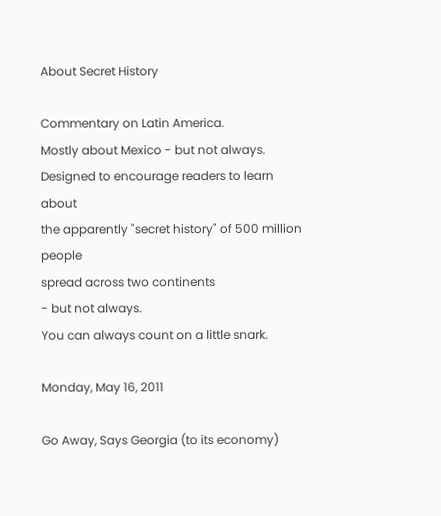About Secret History

Commentary on Latin America.
Mostly about Mexico - but not always.
Designed to encourage readers to learn about
the apparently "secret history" of 500 million people
spread across two continents
- but not always.
You can always count on a little snark.

Monday, May 16, 2011

Go Away, Says Georgia (to its economy)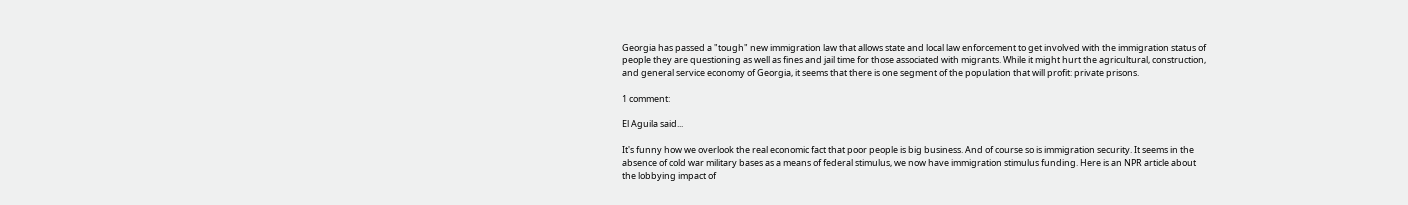Georgia has passed a "tough" new immigration law that allows state and local law enforcement to get involved with the immigration status of people they are questioning as well as fines and jail time for those associated with migrants. While it might hurt the agricultural, construction, and general service economy of Georgia, it seems that there is one segment of the population that will profit: private prisons.

1 comment:

El Aguila said...

It's funny how we overlook the real economic fact that poor people is big business. And of course so is immigration security. It seems in the absence of cold war military bases as a means of federal stimulus, we now have immigration stimulus funding. Here is an NPR article about the lobbying impact of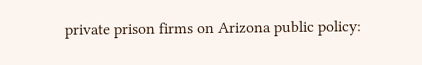private prison firms on Arizona public policy: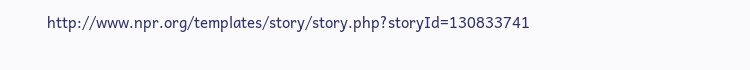http://www.npr.org/templates/story/story.php?storyId=130833741